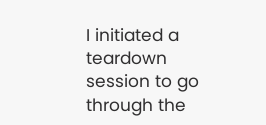I initiated a teardown session to go through the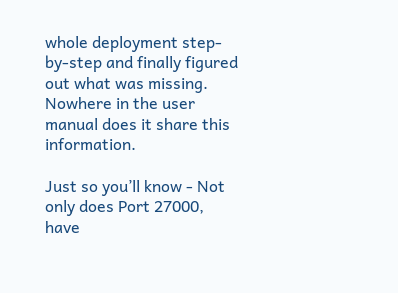whole deployment step-by-step and finally figured out what was missing. Nowhere in the user manual does it share this information.

Just so you’ll know - Not only does Port 27000, have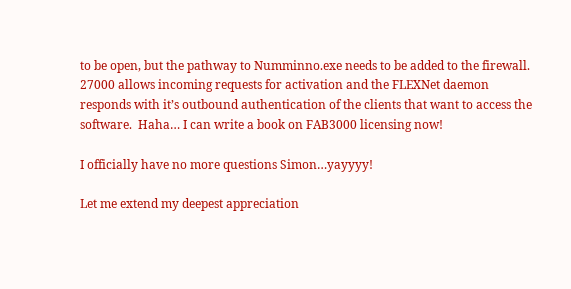to be open, but the pathway to Numminno.exe needs to be added to the firewall. 27000 allows incoming requests for activation and the FLEXNet daemon responds with it’s outbound authentication of the clients that want to access the software.  Haha… I can write a book on FAB3000 licensing now!

I officially have no more questions Simon…yayyyy!

Let me extend my deepest appreciation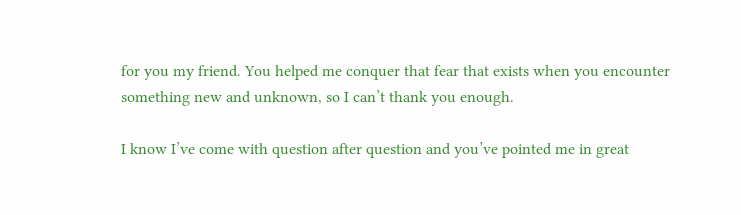for you my friend. You helped me conquer that fear that exists when you encounter something new and unknown, so I can’t thank you enough.

I know I’ve come with question after question and you’ve pointed me in great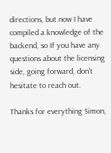directions, but now I have compiled a knowledge of the backend, so If you have any questions about the licensing side, going forward, don’t hesitate to reach out.

Thanks for everything Simon,